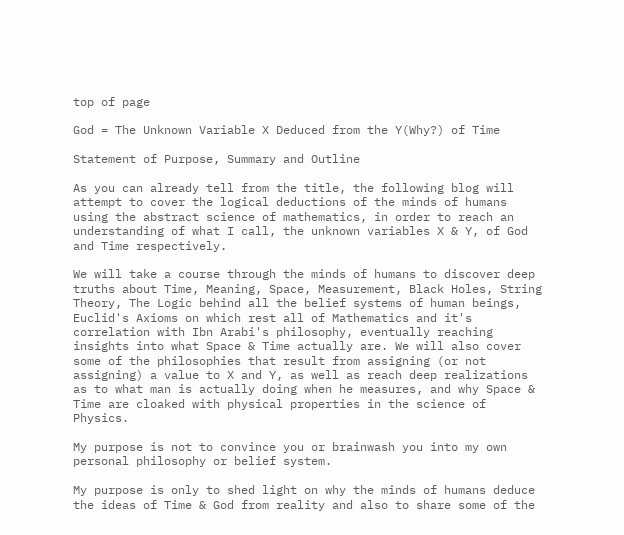top of page

God = The Unknown Variable X Deduced from the Y(Why?) of Time

Statement of Purpose, Summary and Outline

As you can already tell from the title, the following blog will attempt to cover the logical deductions of the minds of humans using the abstract science of mathematics, in order to reach an understanding of what I call, the unknown variables X & Y, of God and Time respectively.

We will take a course through the minds of humans to discover deep truths about Time, Meaning, Space, Measurement, Black Holes, String Theory, The Logic behind all the belief systems of human beings, Euclid's Axioms on which rest all of Mathematics and it's correlation with Ibn Arabi's philosophy, eventually reaching insights into what Space & Time actually are. We will also cover some of the philosophies that result from assigning (or not assigning) a value to X and Y, as well as reach deep realizations as to what man is actually doing when he measures, and why Space & Time are cloaked with physical properties in the science of Physics.

My purpose is not to convince you or brainwash you into my own personal philosophy or belief system.

My purpose is only to shed light on why the minds of humans deduce the ideas of Time & God from reality and also to share some of the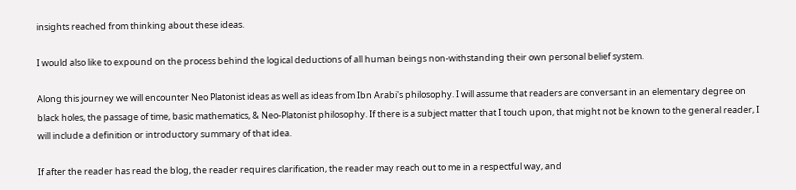insights reached from thinking about these ideas.

I would also like to expound on the process behind the logical deductions of all human beings non-withstanding their own personal belief system.

Along this journey we will encounter Neo Platonist ideas as well as ideas from Ibn Arabi's philosophy. I will assume that readers are conversant in an elementary degree on black holes, the passage of time, basic mathematics, & Neo-Platonist philosophy. If there is a subject matter that I touch upon, that might not be known to the general reader, I will include a definition or introductory summary of that idea.

If after the reader has read the blog, the reader requires clarification, the reader may reach out to me in a respectful way, and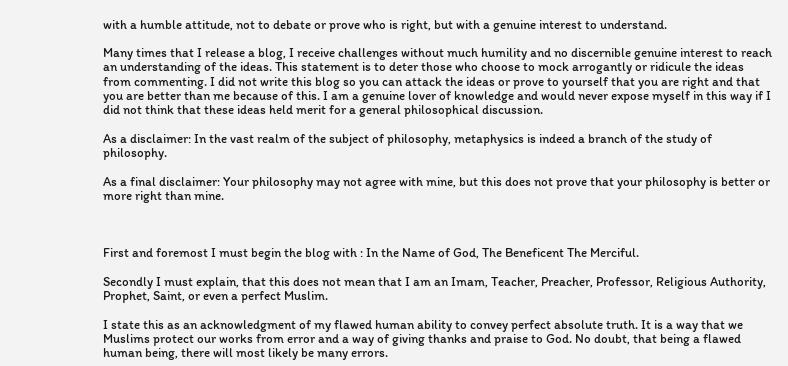with a humble attitude, not to debate or prove who is right, but with a genuine interest to understand.

Many times that I release a blog, I receive challenges without much humility and no discernible genuine interest to reach an understanding of the ideas. This statement is to deter those who choose to mock arrogantly or ridicule the ideas from commenting. I did not write this blog so you can attack the ideas or prove to yourself that you are right and that you are better than me because of this. I am a genuine lover of knowledge and would never expose myself in this way if I did not think that these ideas held merit for a general philosophical discussion.

As a disclaimer: In the vast realm of the subject of philosophy, metaphysics is indeed a branch of the study of philosophy.

As a final disclaimer: Your philosophy may not agree with mine, but this does not prove that your philosophy is better or more right than mine.



First and foremost I must begin the blog with : In the Name of God, The Beneficent The Merciful.

Secondly I must explain, that this does not mean that I am an Imam, Teacher, Preacher, Professor, Religious Authority, Prophet, Saint, or even a perfect Muslim.

I state this as an acknowledgment of my flawed human ability to convey perfect absolute truth. It is a way that we Muslims protect our works from error and a way of giving thanks and praise to God. No doubt, that being a flawed human being, there will most likely be many errors.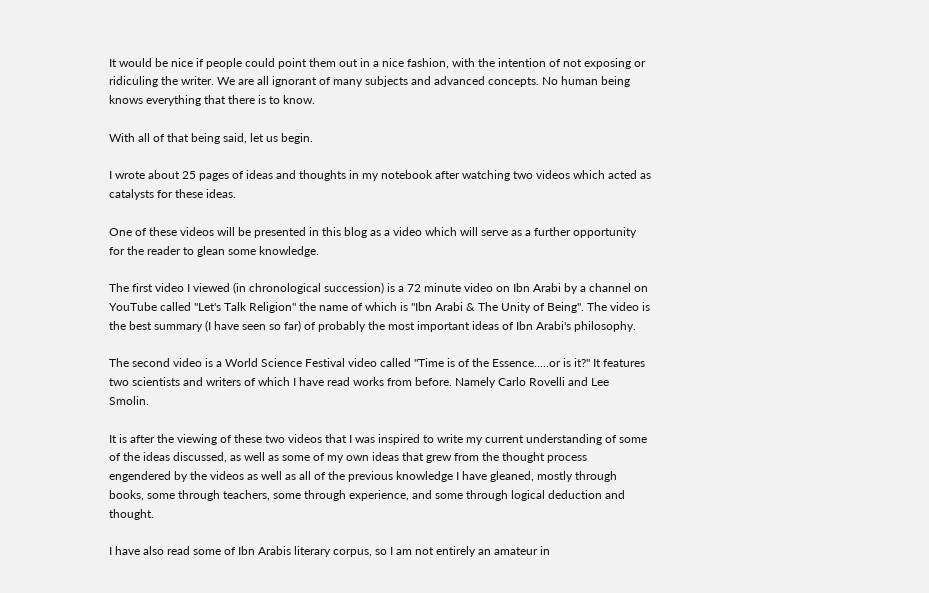It would be nice if people could point them out in a nice fashion, with the intention of not exposing or ridiculing the writer. We are all ignorant of many subjects and advanced concepts. No human being knows everything that there is to know.

With all of that being said, let us begin.

I wrote about 25 pages of ideas and thoughts in my notebook after watching two videos which acted as catalysts for these ideas.

One of these videos will be presented in this blog as a video which will serve as a further opportunity for the reader to glean some knowledge.

The first video I viewed (in chronological succession) is a 72 minute video on Ibn Arabi by a channel on YouTube called "Let's Talk Religion" the name of which is "Ibn Arabi & The Unity of Being". The video is the best summary (I have seen so far) of probably the most important ideas of Ibn Arabi's philosophy.

The second video is a World Science Festival video called "Time is of the Essence.....or is it?" It features two scientists and writers of which I have read works from before. Namely Carlo Rovelli and Lee Smolin.

It is after the viewing of these two videos that I was inspired to write my current understanding of some of the ideas discussed, as well as some of my own ideas that grew from the thought process engendered by the videos as well as all of the previous knowledge I have gleaned, mostly through books, some through teachers, some through experience, and some through logical deduction and thought.

I have also read some of Ibn Arabis literary corpus, so I am not entirely an amateur in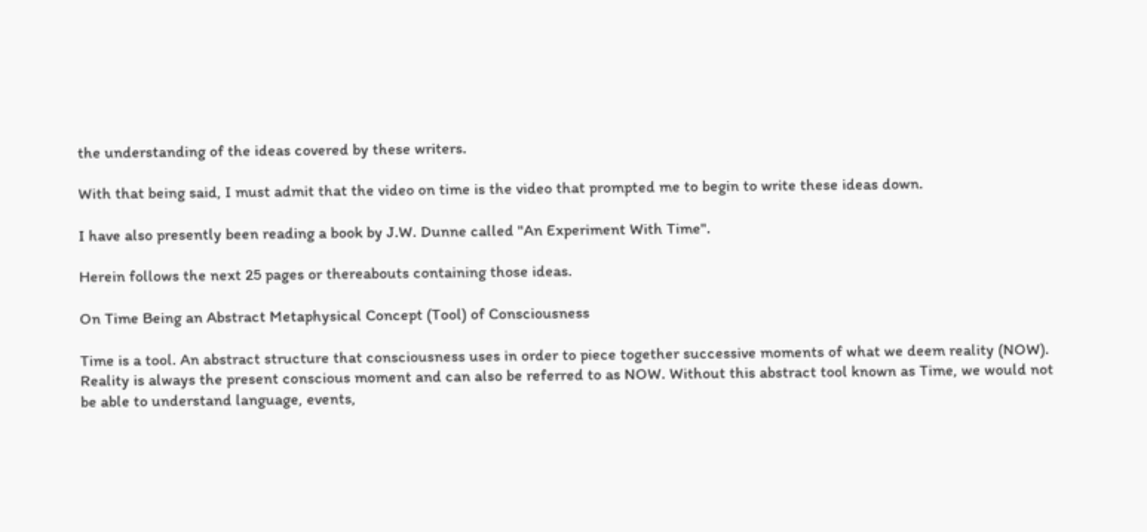the understanding of the ideas covered by these writers.

With that being said, I must admit that the video on time is the video that prompted me to begin to write these ideas down.

I have also presently been reading a book by J.W. Dunne called "An Experiment With Time".

Herein follows the next 25 pages or thereabouts containing those ideas.

On Time Being an Abstract Metaphysical Concept (Tool) of Consciousness

Time is a tool. An abstract structure that consciousness uses in order to piece together successive moments of what we deem reality (NOW). Reality is always the present conscious moment and can also be referred to as NOW. Without this abstract tool known as Time, we would not be able to understand language, events,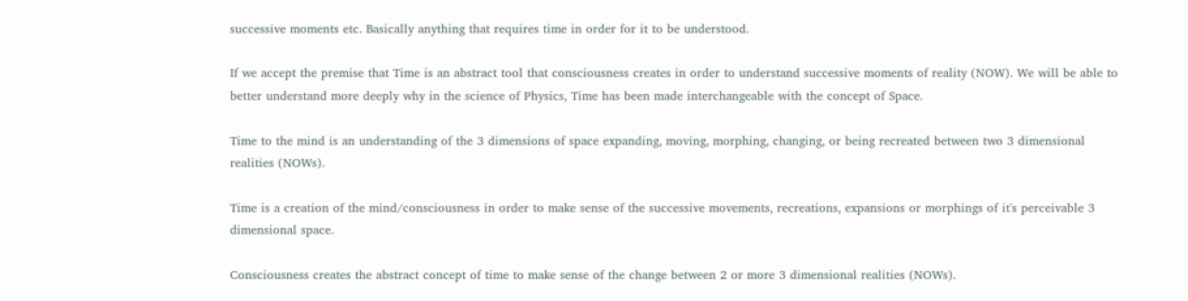successive moments etc. Basically anything that requires time in order for it to be understood.

If we accept the premise that Time is an abstract tool that consciousness creates in order to understand successive moments of reality (NOW). We will be able to better understand more deeply why in the science of Physics, Time has been made interchangeable with the concept of Space.

Time to the mind is an understanding of the 3 dimensions of space expanding, moving, morphing, changing, or being recreated between two 3 dimensional realities (NOWs).

Time is a creation of the mind/consciousness in order to make sense of the successive movements, recreations, expansions or morphings of it's perceivable 3 dimensional space.

Consciousness creates the abstract concept of time to make sense of the change between 2 or more 3 dimensional realities (NOWs).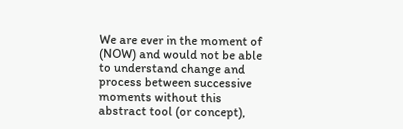We are ever in the moment of (NOW) and would not be able to understand change and process between successive moments without this abstract tool (or concept),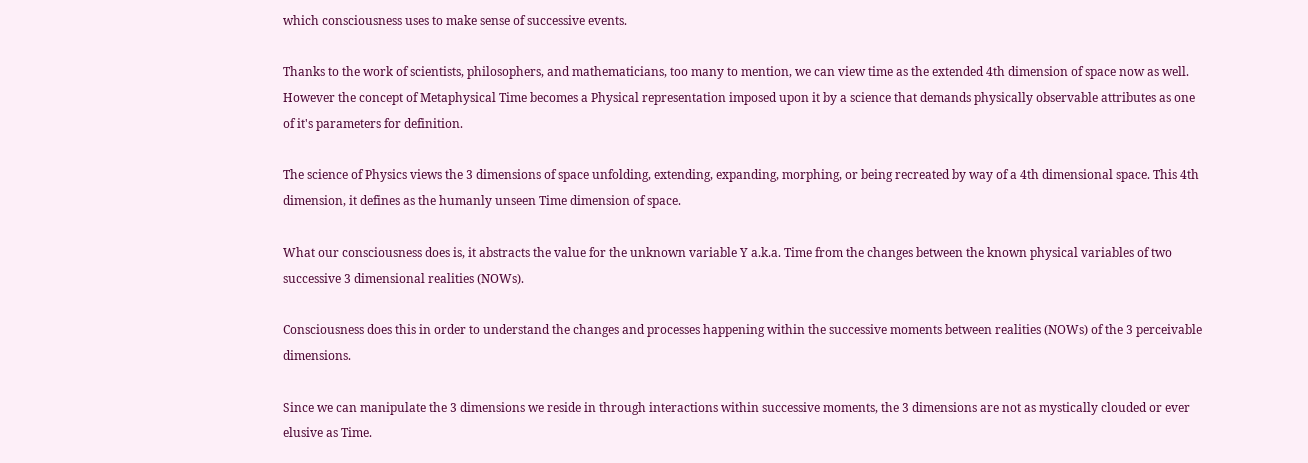which consciousness uses to make sense of successive events.

Thanks to the work of scientists, philosophers, and mathematicians, too many to mention, we can view time as the extended 4th dimension of space now as well. However the concept of Metaphysical Time becomes a Physical representation imposed upon it by a science that demands physically observable attributes as one of it's parameters for definition.

The science of Physics views the 3 dimensions of space unfolding, extending, expanding, morphing, or being recreated by way of a 4th dimensional space. This 4th dimension, it defines as the humanly unseen Time dimension of space.

What our consciousness does is, it abstracts the value for the unknown variable Y a.k.a. Time from the changes between the known physical variables of two successive 3 dimensional realities (NOWs).

Consciousness does this in order to understand the changes and processes happening within the successive moments between realities (NOWs) of the 3 perceivable dimensions.

Since we can manipulate the 3 dimensions we reside in through interactions within successive moments, the 3 dimensions are not as mystically clouded or ever elusive as Time.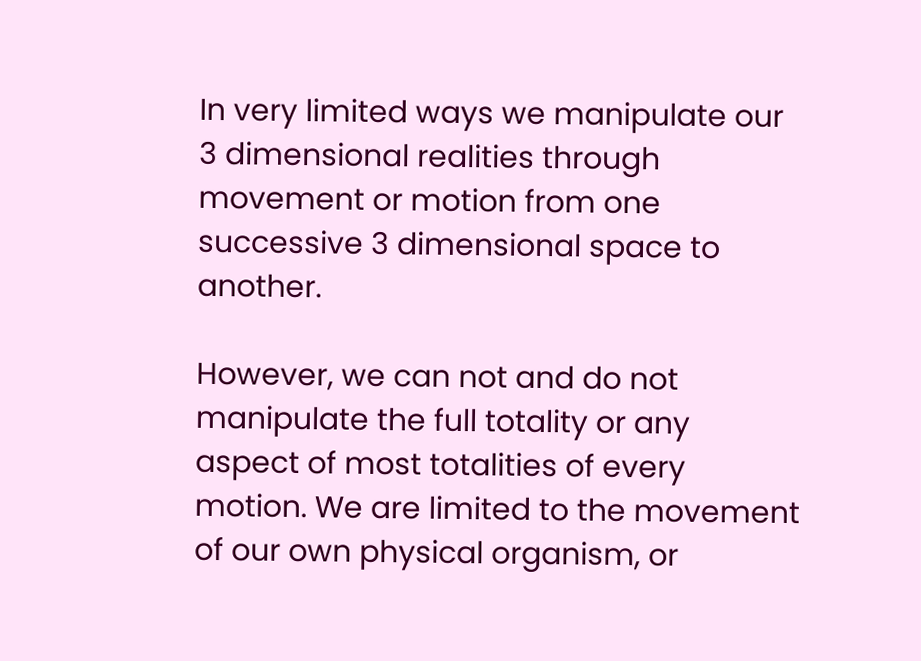In very limited ways we manipulate our 3 dimensional realities through movement or motion from one successive 3 dimensional space to another.

However, we can not and do not manipulate the full totality or any aspect of most totalities of every motion. We are limited to the movement of our own physical organism, or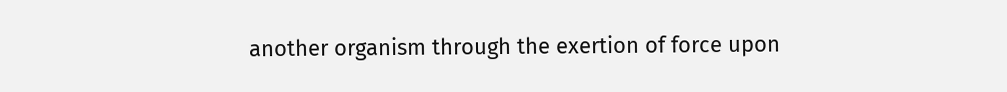another organism through the exertion of force upon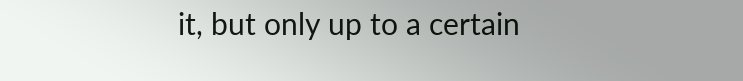it, but only up to a certain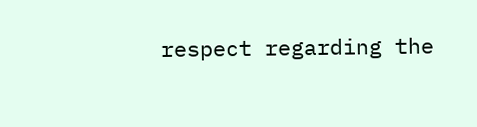respect regarding the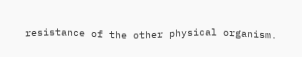resistance of the other physical organism.